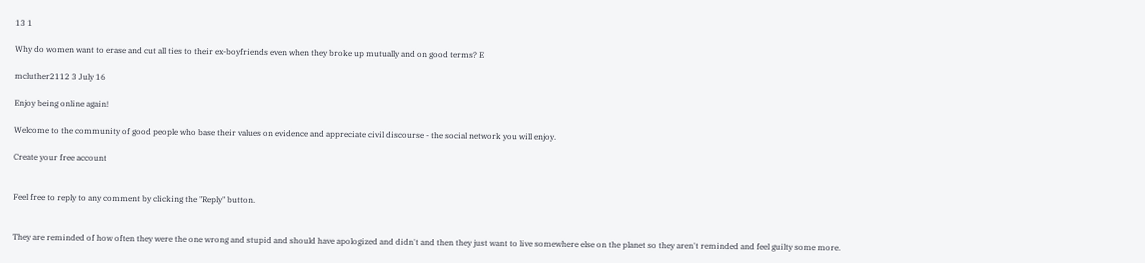13 1

Why do women want to erase and cut all ties to their ex-boyfriends even when they broke up mutually and on good terms? E

mcluther2112 3 July 16

Enjoy being online again!

Welcome to the community of good people who base their values on evidence and appreciate civil discourse - the social network you will enjoy.

Create your free account


Feel free to reply to any comment by clicking the "Reply" button.


They are reminded of how often they were the one wrong and stupid and should have apologized and didn't and then they just want to live somewhere else on the planet so they aren't reminded and feel guilty some more.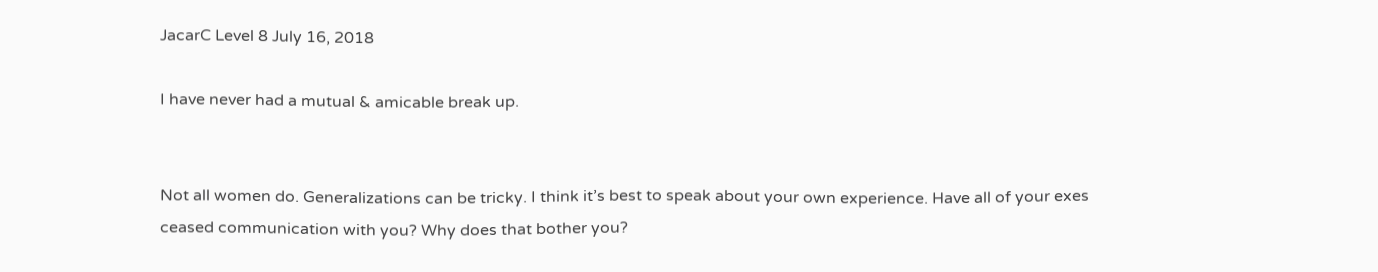JacarC Level 8 July 16, 2018

I have never had a mutual & amicable break up.


Not all women do. Generalizations can be tricky. I think it’s best to speak about your own experience. Have all of your exes ceased communication with you? Why does that bother you?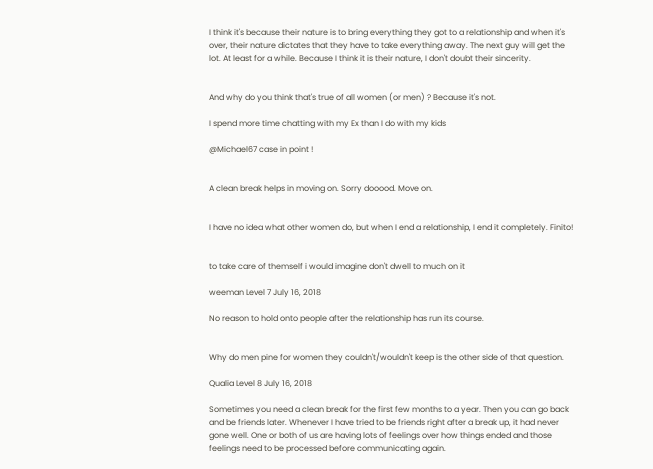I think it's because their nature is to bring everything they got to a relationship and when it's over, their nature dictates that they have to take everything away. The next guy will get the lot. At least for a while. Because I think it is their nature, I don't doubt their sincerity.


And why do you think that's true of all women (or men) ? Because it's not.

I spend more time chatting with my Ex than I do with my kids

@Michael67 case in point !


A clean break helps in moving on. Sorry dooood. Move on.


I have no idea what other women do, but when I end a relationship, I end it completely. Finito!


to take care of themself i would imagine don't dwell to much on it

weeman Level 7 July 16, 2018

No reason to hold onto people after the relationship has run its course.


Why do men pine for women they couldn't/wouldn't keep is the other side of that question.

Qualia Level 8 July 16, 2018

Sometimes you need a clean break for the first few months to a year. Then you can go back and be friends later. Whenever I have tried to be friends right after a break up, it had never gone well. One or both of us are having lots of feelings over how things ended and those feelings need to be processed before communicating again.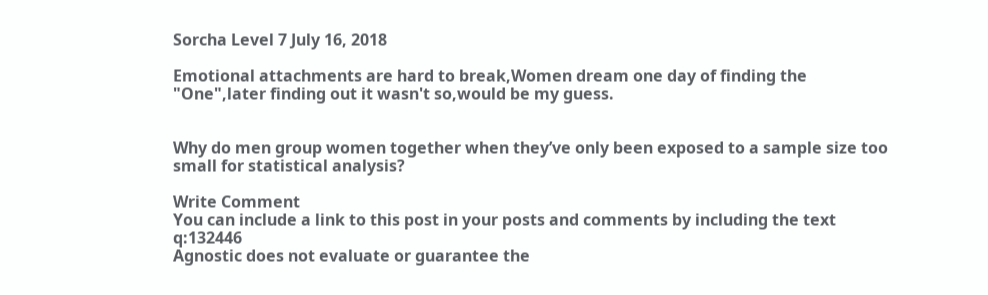Sorcha Level 7 July 16, 2018

Emotional attachments are hard to break,Women dream one day of finding the "One",later finding out it wasn't so,would be my guess.


Why do men group women together when they’ve only been exposed to a sample size too small for statistical analysis?

Write Comment
You can include a link to this post in your posts and comments by including the text q:132446
Agnostic does not evaluate or guarantee the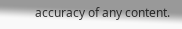accuracy of any content.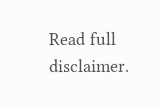Read full disclaimer.